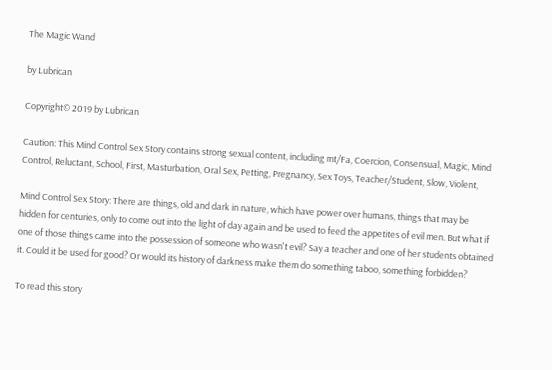The Magic Wand

by Lubrican

Copyright© 2019 by Lubrican

Caution: This Mind Control Sex Story contains strong sexual content, including mt/Fa, Coercion, Consensual, Magic, Mind Control, Reluctant, School, First, Masturbation, Oral Sex, Petting, Pregnancy, Sex Toys, Teacher/Student, Slow, Violent,

Mind Control Sex Story: There are things, old and dark in nature, which have power over humans, things that may be hidden for centuries, only to come out into the light of day again and be used to feed the appetites of evil men. But what if one of those things came into the possession of someone who wasn't evil? Say a teacher and one of her students obtained it. Could it be used for good? Or would its history of darkness make them do something taboo, something forbidden?

To read this story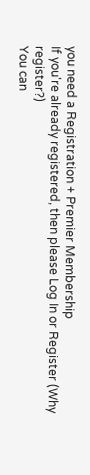you need a Registration + Premier Membership
If you're already registered, then please Log In or Register (Why register?)
You can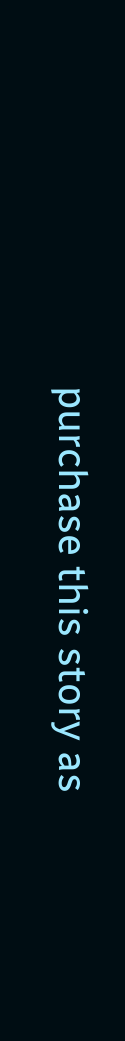purchase this story as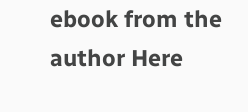ebook from the author Here